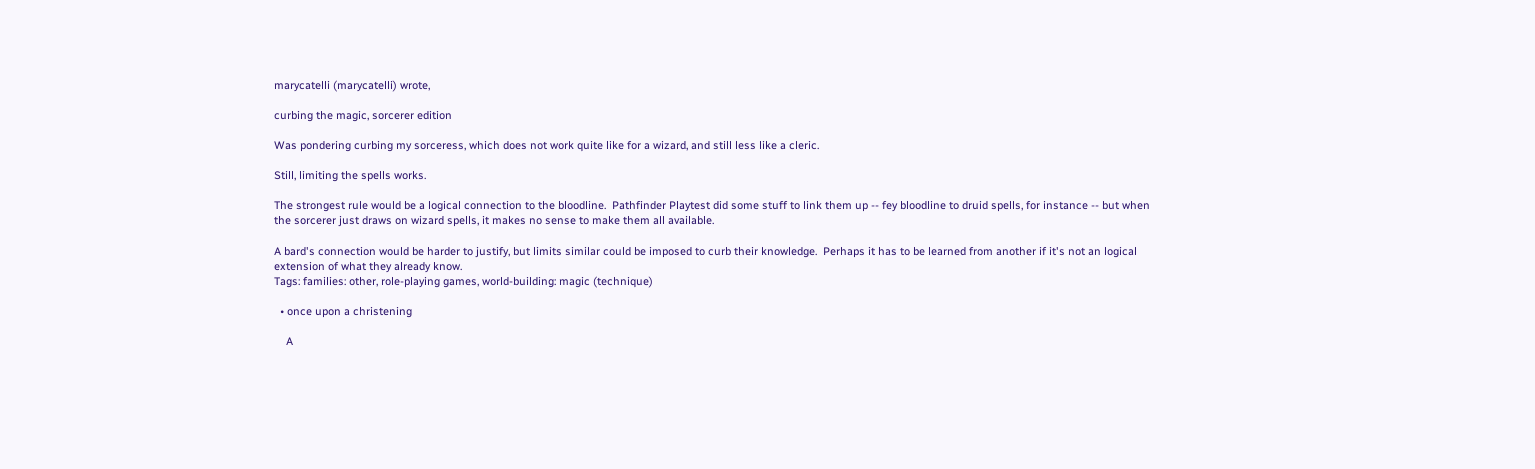marycatelli (marycatelli) wrote,

curbing the magic, sorcerer edition

Was pondering curbing my sorceress, which does not work quite like for a wizard, and still less like a cleric.

Still, limiting the spells works.

The strongest rule would be a logical connection to the bloodline.  Pathfinder Playtest did some stuff to link them up -- fey bloodline to druid spells, for instance -- but when the sorcerer just draws on wizard spells, it makes no sense to make them all available.

A bard's connection would be harder to justify, but limits similar could be imposed to curb their knowledge.  Perhaps it has to be learned from another if it's not an logical extension of what they already know.
Tags: families: other, role-playing games, world-building: magic (technique)

  • once upon a christening

    A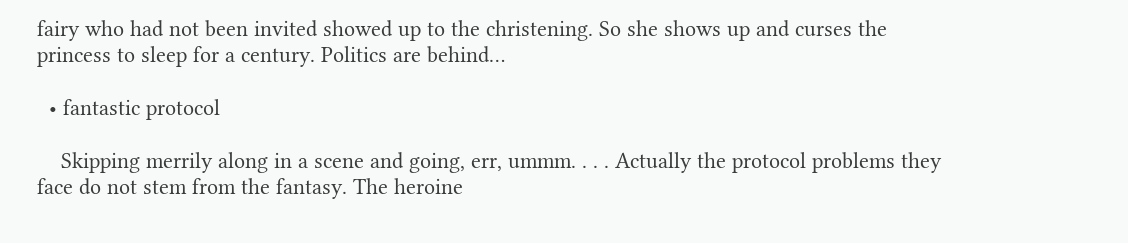fairy who had not been invited showed up to the christening. So she shows up and curses the princess to sleep for a century. Politics are behind…

  • fantastic protocol

    Skipping merrily along in a scene and going, err, ummm. . . . Actually the protocol problems they face do not stem from the fantasy. The heroine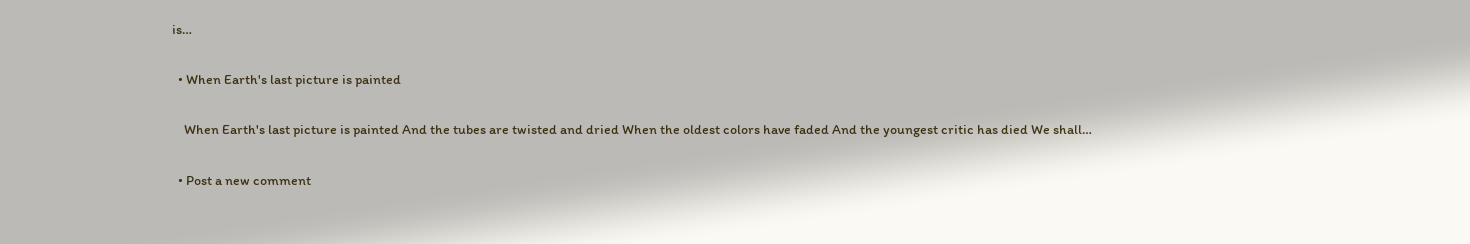is…

  • When Earth's last picture is painted

    When Earth's last picture is painted And the tubes are twisted and dried When the oldest colors have faded And the youngest critic has died We shall…

  • Post a new comment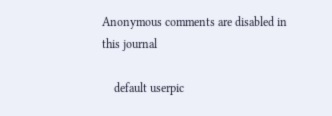Anonymous comments are disabled in this journal

    default userpic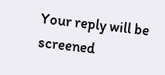Your reply will be screened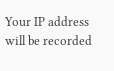Your IP address will be recorded